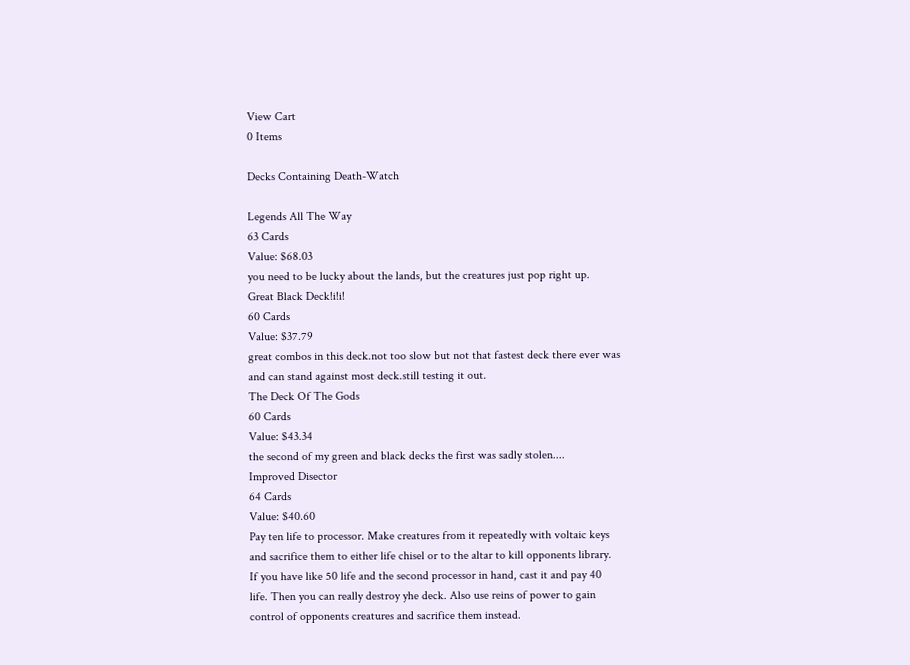View Cart
0 Items

Decks Containing Death-Watch

Legends All The Way
63 Cards
Value: $68.03
you need to be lucky about the lands, but the creatures just pop right up.
Great Black Deck!i!i!
60 Cards
Value: $37.79
great combos in this deck.not too slow but not that fastest deck there ever was and can stand against most deck.still testing it out.
The Deck Of The Gods
60 Cards
Value: $43.34
the second of my green and black decks the first was sadly stolen....
Improved Disector
64 Cards
Value: $40.60
Pay ten life to processor. Make creatures from it repeatedly with voltaic keys and sacrifice them to either life chisel or to the altar to kill opponents library. If you have like 50 life and the second processor in hand, cast it and pay 40 life. Then you can really destroy yhe deck. Also use reins of power to gain control of opponents creatures and sacrifice them instead.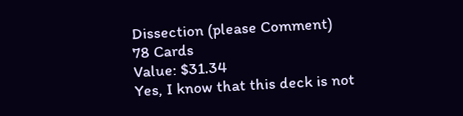Dissection (please Comment)
78 Cards
Value: $31.34
Yes, I know that this deck is not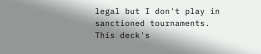legal but I don't play in sanctioned tournaments. This deck's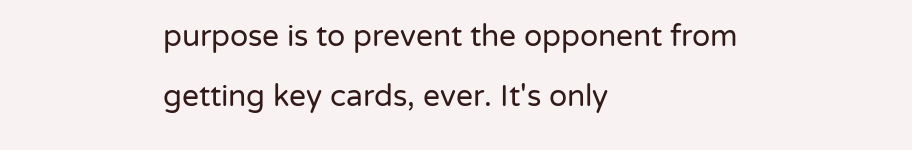purpose is to prevent the opponent from getting key cards, ever. It's only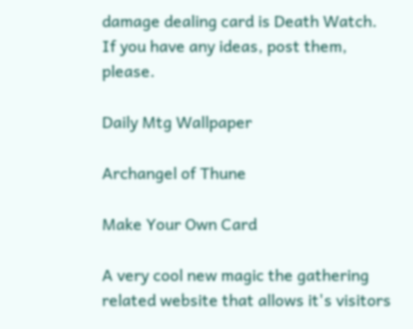damage dealing card is Death Watch. If you have any ideas, post them, please.

Daily Mtg Wallpaper

Archangel of Thune

Make Your Own Card

A very cool new magic the gathering related website that allows it's visitors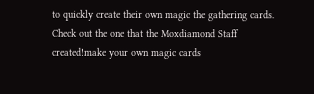to quickly create their own magic the gathering cards. Check out the one that the Moxdiamond Staff created!make your own magic cards